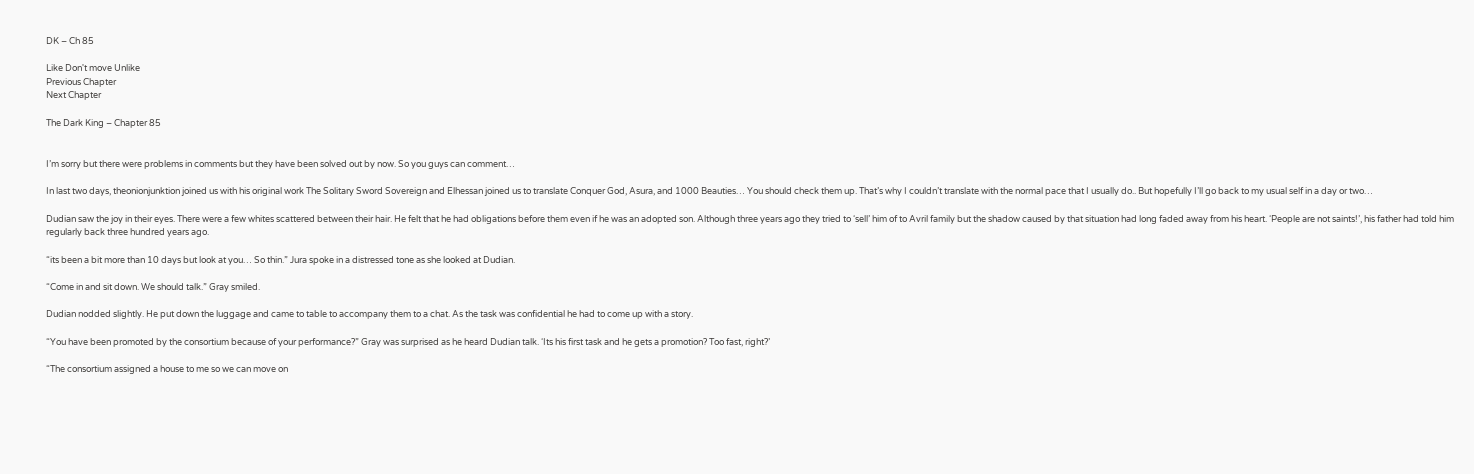DK – Ch 85

Like Don't move Unlike
Previous Chapter
Next Chapter

The Dark King – Chapter 85


I’m sorry but there were problems in comments but they have been solved out by now. So you guys can comment…

In last two days, theonionjunktion joined us with his original work The Solitary Sword Sovereign and Elhessan joined us to translate Conquer God, Asura, and 1000 Beauties… You should check them up. That’s why I couldn’t translate with the normal pace that I usually do.. But hopefully I’ll go back to my usual self in a day or two…

Dudian saw the joy in their eyes. There were a few whites scattered between their hair. He felt that he had obligations before them even if he was an adopted son. Although three years ago they tried to ‘sell’ him of to Avril family but the shadow caused by that situation had long faded away from his heart. ‘People are not saints!’, his father had told him regularly back three hundred years ago.

“its been a bit more than 10 days but look at you… So thin.” Jura spoke in a distressed tone as she looked at Dudian.

“Come in and sit down. We should talk.” Gray smiled.

Dudian nodded slightly. He put down the luggage and came to table to accompany them to a chat. As the task was confidential he had to come up with a story.

“You have been promoted by the consortium because of your performance?” Gray was surprised as he heard Dudian talk. ‘Its his first task and he gets a promotion? Too fast, right?’

“The consortium assigned a house to me so we can move on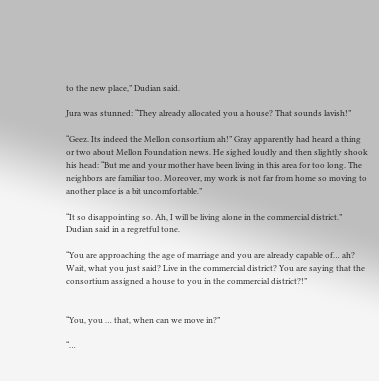to the new place,” Dudian said.

Jura was stunned: “They already allocated you a house? That sounds lavish!”

“Geez. Its indeed the Mellon consortium ah!” Gray apparently had heard a thing or two about Mellon Foundation news. He sighed loudly and then slightly shook his head: “But me and your mother have been living in this area for too long. The neighbors are familiar too. Moreover, my work is not far from home so moving to another place is a bit uncomfortable.”

“It so disappointing so. Ah, I will be living alone in the commercial district.” Dudian said in a regretful tone.

“You are approaching the age of marriage and you are already capable of… ah? Wait, what you just said? Live in the commercial district? You are saying that the consortium assigned a house to you in the commercial district?!”


“You, you … that, when can we move in?”

“…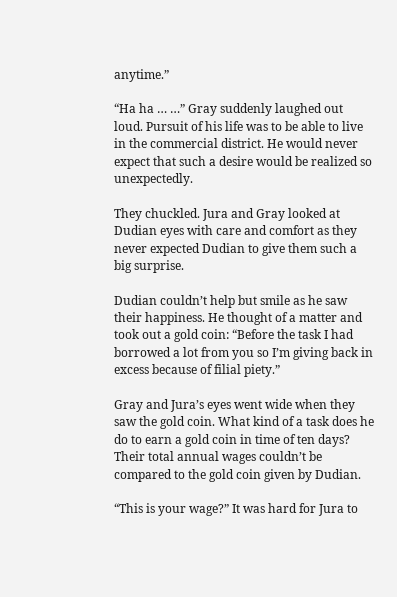anytime.”

“Ha ha … …” Gray suddenly laughed out loud. Pursuit of his life was to be able to live in the commercial district. He would never expect that such a desire would be realized so unexpectedly.

They chuckled. Jura and Gray looked at Dudian eyes with care and comfort as they never expected Dudian to give them such a big surprise.

Dudian couldn’t help but smile as he saw their happiness. He thought of a matter and took out a gold coin: “Before the task I had borrowed a lot from you so I’m giving back in excess because of filial piety.”

Gray and Jura’s eyes went wide when they saw the gold coin. What kind of a task does he do to earn a gold coin in time of ten days? Their total annual wages couldn’t be compared to the gold coin given by Dudian.

“This is your wage?” It was hard for Jura to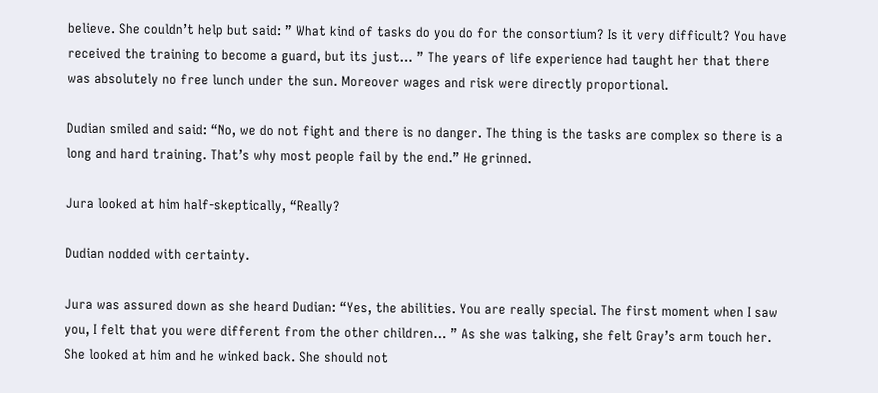believe. She couldn’t help but said: ” What kind of tasks do you do for the consortium? Is it very difficult? You have received the training to become a guard, but its just… ” The years of life experience had taught her that there was absolutely no free lunch under the sun. Moreover wages and risk were directly proportional.

Dudian smiled and said: “No, we do not fight and there is no danger. The thing is the tasks are complex so there is a long and hard training. That’s why most people fail by the end.” He grinned.

Jura looked at him half-skeptically, “Really?

Dudian nodded with certainty.

Jura was assured down as she heard Dudian: “Yes, the abilities. You are really special. The first moment when I saw you, I felt that you were different from the other children… ” As she was talking, she felt Gray’s arm touch her. She looked at him and he winked back. She should not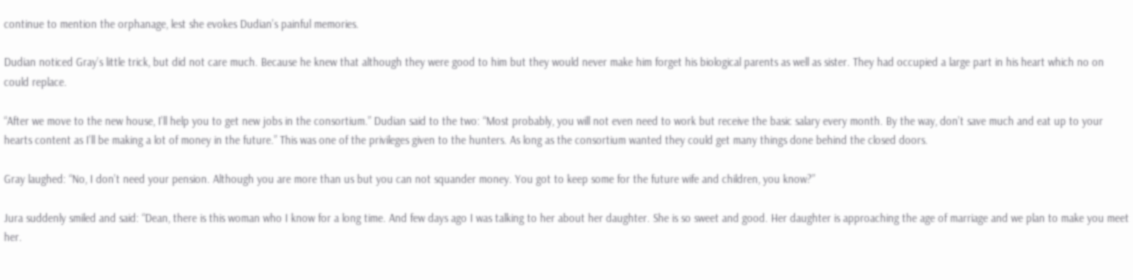continue to mention the orphanage, lest she evokes Dudian’s painful memories.

Dudian noticed Gray’s little trick, but did not care much. Because he knew that although they were good to him but they would never make him forget his biological parents as well as sister. They had occupied a large part in his heart which no on could replace.

“After we move to the new house, I’ll help you to get new jobs in the consortium.” Dudian said to the two: “Most probably, you will not even need to work but receive the basic salary every month. By the way, don’t save much and eat up to your hearts content as I’ll be making a lot of money in the future.” This was one of the privileges given to the hunters. As long as the consortium wanted they could get many things done behind the closed doors.

Gray laughed: “No, I don’t need your pension. Although you are more than us but you can not squander money. You got to keep some for the future wife and children, you know?”

Jura suddenly smiled and said: “Dean, there is this woman who I know for a long time. And few days ago I was talking to her about her daughter. She is so sweet and good. Her daughter is approaching the age of marriage and we plan to make you meet her.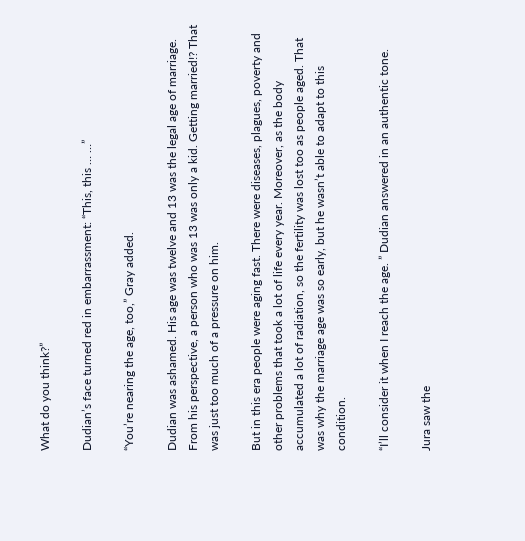What do you think?”

Dudian’s face turned red in embarrassment: “This, this … …”

“You’re nearing the age, too,” Gray added.

Dudian was ashamed. His age was twelve and 13 was the legal age of marriage. From his perspective, a person who was 13 was only a kid. Getting married!? That was just too much of a pressure on him.

But in this era people were aging fast. There were diseases, plagues, poverty and other problems that took a lot of life every year. Moreover, as the body accumulated a lot of radiation, so the fertility was lost too as people aged. That was why the marriage age was so early, but he wasn’t able to adapt to this condition.

“I’ll consider it when I reach the age. ” Dudian answered in an authentic tone.

Jura saw the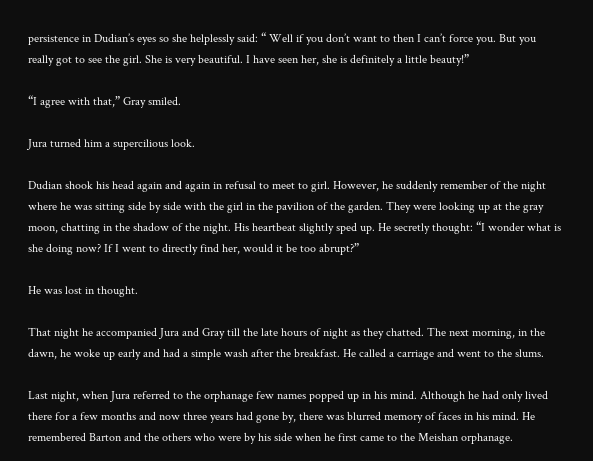persistence in Dudian’s eyes so she helplessly said: “ Well if you don’t want to then I can’t force you. But you really got to see the girl. She is very beautiful. I have seen her, she is definitely a little beauty!”

“I agree with that,” Gray smiled.

Jura turned him a supercilious look.

Dudian shook his head again and again in refusal to meet to girl. However, he suddenly remember of the night where he was sitting side by side with the girl in the pavilion of the garden. They were looking up at the gray moon, chatting in the shadow of the night. His heartbeat slightly sped up. He secretly thought: “I wonder what is she doing now? If I went to directly find her, would it be too abrupt?”

He was lost in thought.

That night he accompanied Jura and Gray till the late hours of night as they chatted. The next morning, in the dawn, he woke up early and had a simple wash after the breakfast. He called a carriage and went to the slums.

Last night, when Jura referred to the orphanage few names popped up in his mind. Although he had only lived there for a few months and now three years had gone by, there was blurred memory of faces in his mind. He remembered Barton and the others who were by his side when he first came to the Meishan orphanage.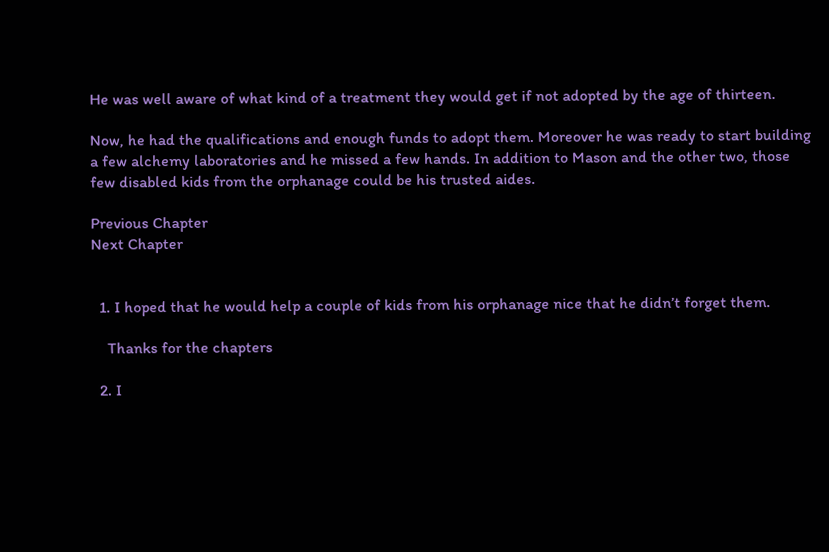He was well aware of what kind of a treatment they would get if not adopted by the age of thirteen.

Now, he had the qualifications and enough funds to adopt them. Moreover he was ready to start building a few alchemy laboratories and he missed a few hands. In addition to Mason and the other two, those few disabled kids from the orphanage could be his trusted aides.

Previous Chapter
Next Chapter


  1. I hoped that he would help a couple of kids from his orphanage nice that he didn’t forget them.

    Thanks for the chapters

  2. I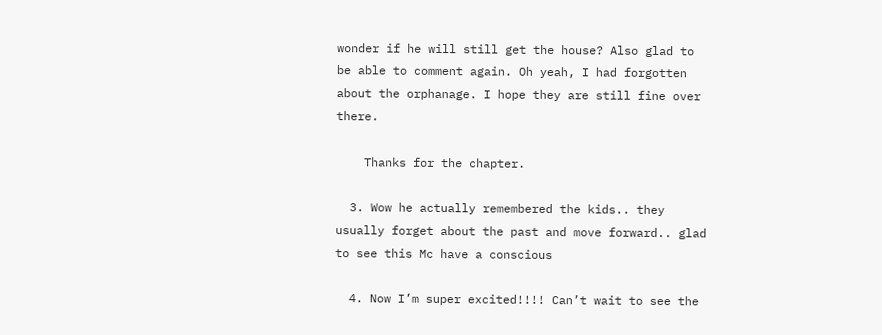wonder if he will still get the house? Also glad to be able to comment again. Oh yeah, I had forgotten about the orphanage. I hope they are still fine over there.

    Thanks for the chapter.

  3. Wow he actually remembered the kids.. they usually forget about the past and move forward.. glad to see this Mc have a conscious

  4. Now I’m super excited!!!! Can’t wait to see the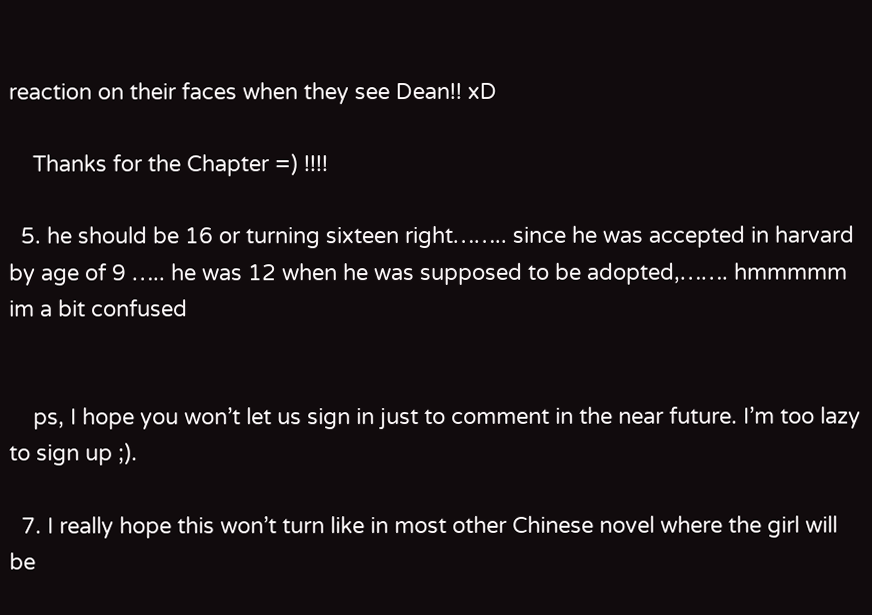reaction on their faces when they see Dean!! xD

    Thanks for the Chapter =) !!!!

  5. he should be 16 or turning sixteen right…….. since he was accepted in harvard by age of 9 ….. he was 12 when he was supposed to be adopted,……. hmmmmm im a bit confused


    ps, I hope you won’t let us sign in just to comment in the near future. I’m too lazy to sign up ;).

  7. I really hope this won’t turn like in most other Chinese novel where the girl will be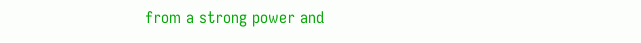from a strong power and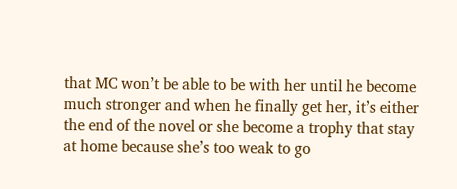that MC won’t be able to be with her until he become much stronger and when he finally get her, it’s either the end of the novel or she become a trophy that stay at home because she’s too weak to go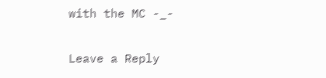with the MC -_-

Leave a Reply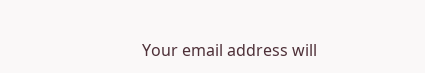Your email address will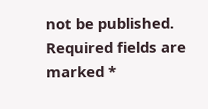not be published. Required fields are marked *